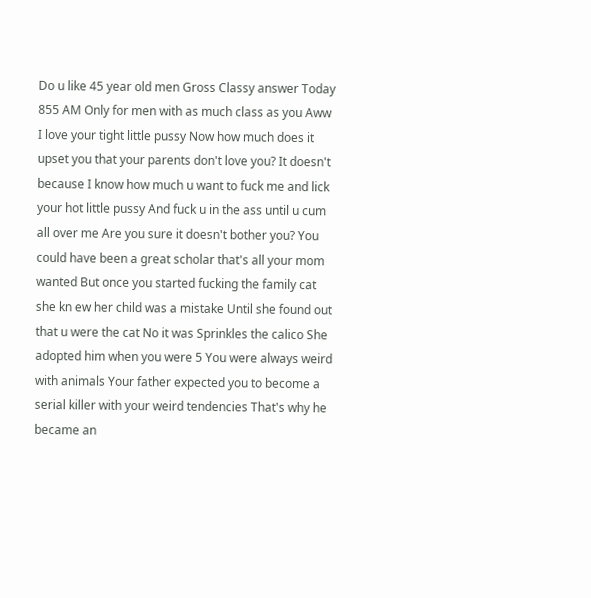Do u like 45 year old men Gross Classy answer Today 855 AM Only for men with as much class as you Aww I love your tight little pussy Now how much does it upset you that your parents don't love you? It doesn't because I know how much u want to fuck me and lick your hot little pussy And fuck u in the ass until u cum all over me Are you sure it doesn't bother you? You could have been a great scholar that's all your mom wanted But once you started fucking the family cat she kn ew her child was a mistake Until she found out that u were the cat No it was Sprinkles the calico She adopted him when you were 5 You were always weird with animals Your father expected you to become a serial killer with your weird tendencies That's why he became an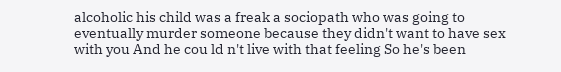alcoholic his child was a freak a sociopath who was going to eventually murder someone because they didn't want to have sex with you And he cou ld n't live with that feeling So he's been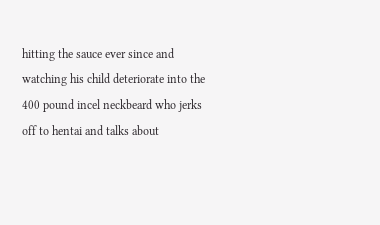hitting the sauce ever since and watching his child deteriorate into the 400 pound incel neckbeard who jerks off to hentai and talks about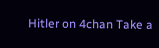Hitler on 4chan Take a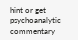hint or get psychoanalytic commentary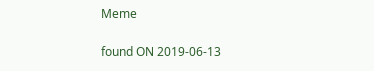Meme

found ON 2019-06-13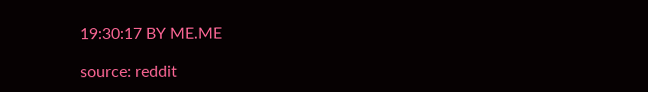19:30:17 BY ME.ME

source: reddit